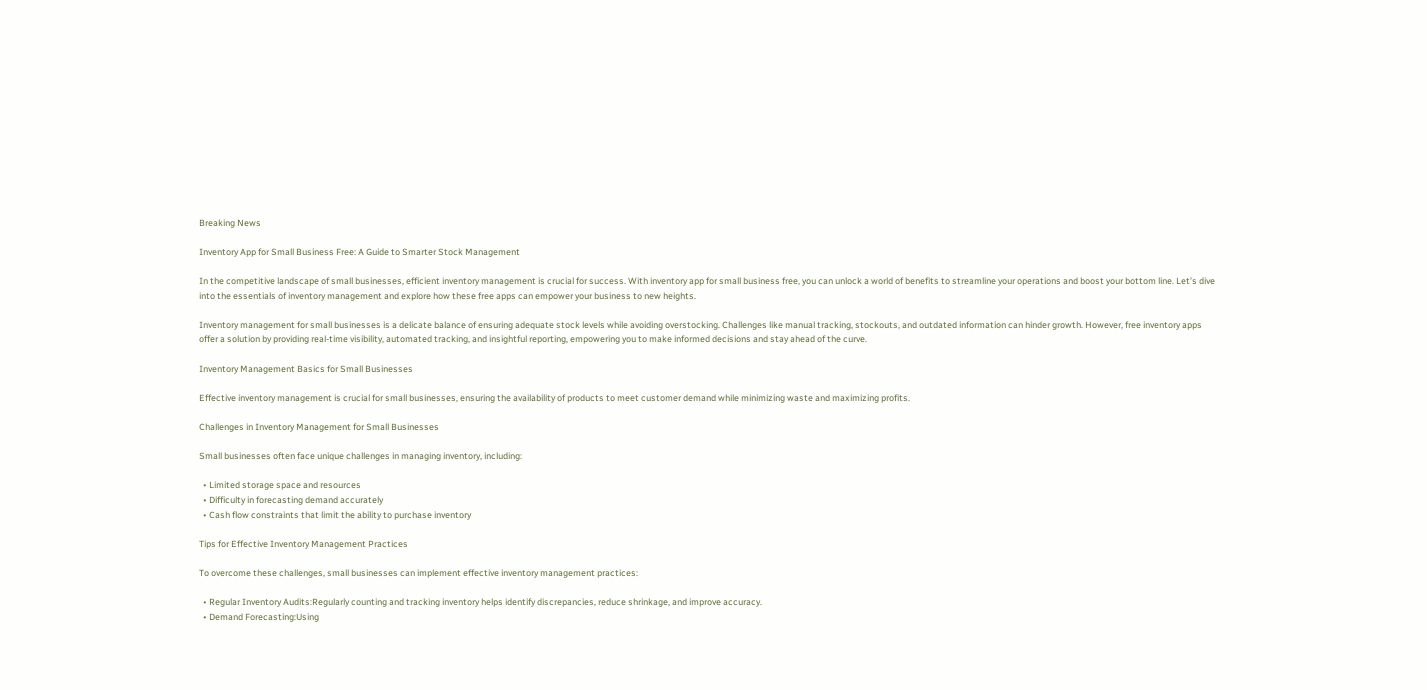Breaking News

Inventory App for Small Business Free: A Guide to Smarter Stock Management

In the competitive landscape of small businesses, efficient inventory management is crucial for success. With inventory app for small business free, you can unlock a world of benefits to streamline your operations and boost your bottom line. Let’s dive into the essentials of inventory management and explore how these free apps can empower your business to new heights.

Inventory management for small businesses is a delicate balance of ensuring adequate stock levels while avoiding overstocking. Challenges like manual tracking, stockouts, and outdated information can hinder growth. However, free inventory apps offer a solution by providing real-time visibility, automated tracking, and insightful reporting, empowering you to make informed decisions and stay ahead of the curve.

Inventory Management Basics for Small Businesses

Effective inventory management is crucial for small businesses, ensuring the availability of products to meet customer demand while minimizing waste and maximizing profits.

Challenges in Inventory Management for Small Businesses

Small businesses often face unique challenges in managing inventory, including:

  • Limited storage space and resources
  • Difficulty in forecasting demand accurately
  • Cash flow constraints that limit the ability to purchase inventory

Tips for Effective Inventory Management Practices

To overcome these challenges, small businesses can implement effective inventory management practices:

  • Regular Inventory Audits:Regularly counting and tracking inventory helps identify discrepancies, reduce shrinkage, and improve accuracy.
  • Demand Forecasting:Using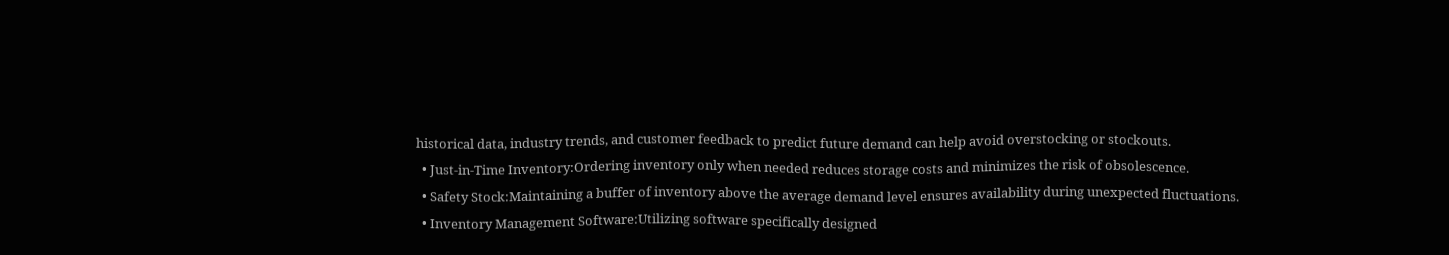historical data, industry trends, and customer feedback to predict future demand can help avoid overstocking or stockouts.
  • Just-in-Time Inventory:Ordering inventory only when needed reduces storage costs and minimizes the risk of obsolescence.
  • Safety Stock:Maintaining a buffer of inventory above the average demand level ensures availability during unexpected fluctuations.
  • Inventory Management Software:Utilizing software specifically designed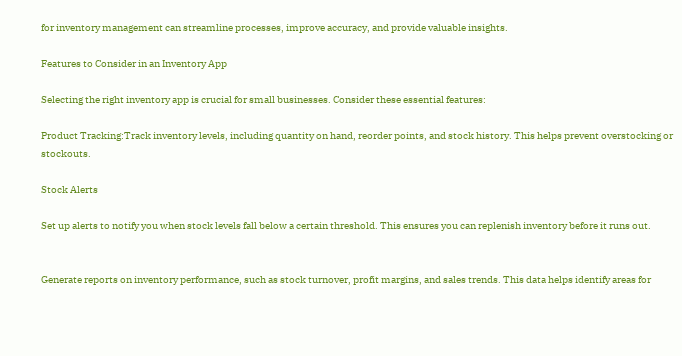for inventory management can streamline processes, improve accuracy, and provide valuable insights.

Features to Consider in an Inventory App

Selecting the right inventory app is crucial for small businesses. Consider these essential features:

Product Tracking:Track inventory levels, including quantity on hand, reorder points, and stock history. This helps prevent overstocking or stockouts.

Stock Alerts

Set up alerts to notify you when stock levels fall below a certain threshold. This ensures you can replenish inventory before it runs out.


Generate reports on inventory performance, such as stock turnover, profit margins, and sales trends. This data helps identify areas for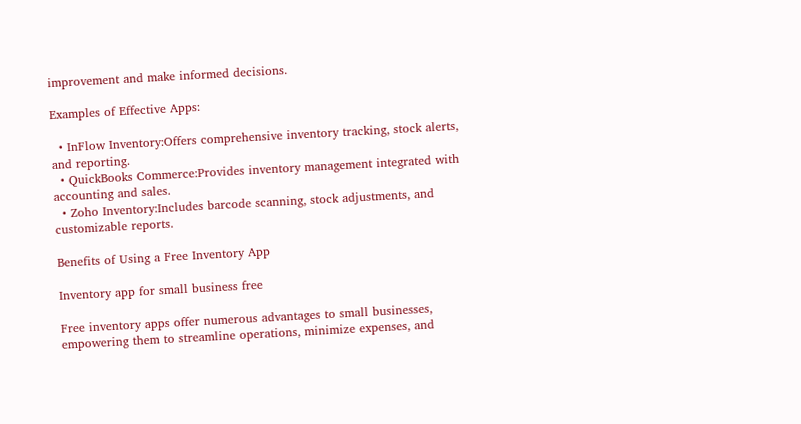improvement and make informed decisions.

Examples of Effective Apps:

  • InFlow Inventory:Offers comprehensive inventory tracking, stock alerts, and reporting.
  • QuickBooks Commerce:Provides inventory management integrated with accounting and sales.
  • Zoho Inventory:Includes barcode scanning, stock adjustments, and customizable reports.

Benefits of Using a Free Inventory App

Inventory app for small business free

Free inventory apps offer numerous advantages to small businesses, empowering them to streamline operations, minimize expenses, and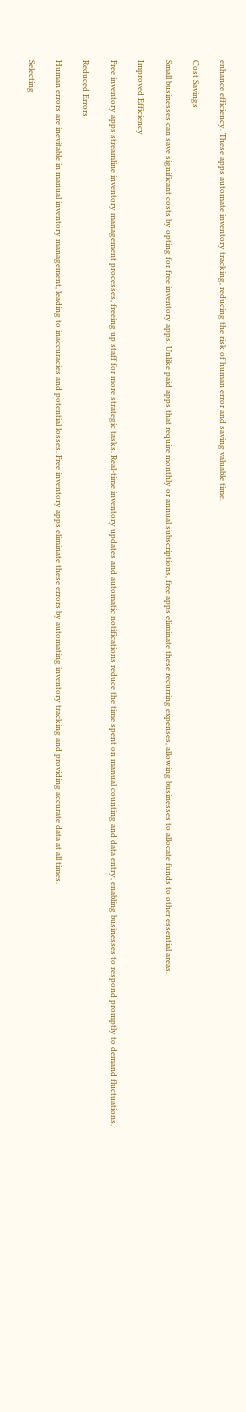enhance efficiency. These apps automate inventory tracking, reducing the risk of human error and saving valuable time.

Cost Savings

Small businesses can save significant costs by opting for free inventory apps. Unlike paid apps that require monthly or annual subscriptions, free apps eliminate these recurring expenses, allowing businesses to allocate funds to other essential areas.

Improved Efficiency

Free inventory apps streamline inventory management processes, freeing up staff for more strategic tasks. Real-time inventory updates and automatic notifications reduce the time spent on manual counting and data entry, enabling businesses to respond promptly to demand fluctuations.

Reduced Errors

Human errors are inevitable in manual inventory management, leading to inaccuracies and potential losses. Free inventory apps eliminate these errors by automating inventory tracking and providing accurate data at all times.

Selecting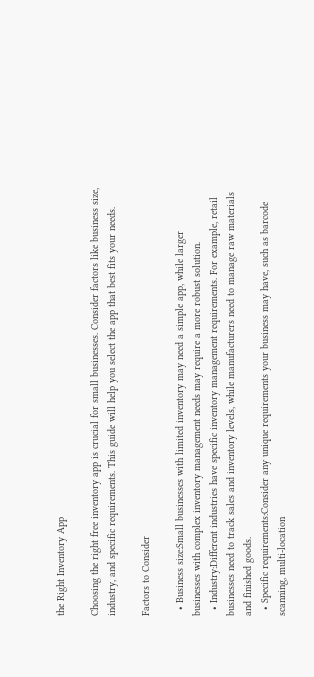the Right Inventory App

Choosing the right free inventory app is crucial for small businesses. Consider factors like business size, industry, and specific requirements. This guide will help you select the app that best fits your needs.

Factors to Consider

  • Business size:Small businesses with limited inventory may need a simple app, while larger businesses with complex inventory management needs may require a more robust solution.
  • Industry:Different industries have specific inventory management requirements. For example, retail businesses need to track sales and inventory levels, while manufacturers need to manage raw materials and finished goods.
  • Specific requirements:Consider any unique requirements your business may have, such as barcode scanning, multi-location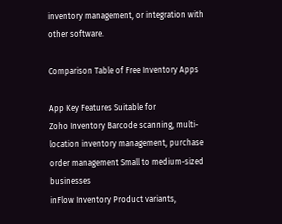inventory management, or integration with other software.

Comparison Table of Free Inventory Apps

App Key Features Suitable for
Zoho Inventory Barcode scanning, multi-location inventory management, purchase order management Small to medium-sized businesses
inFlow Inventory Product variants,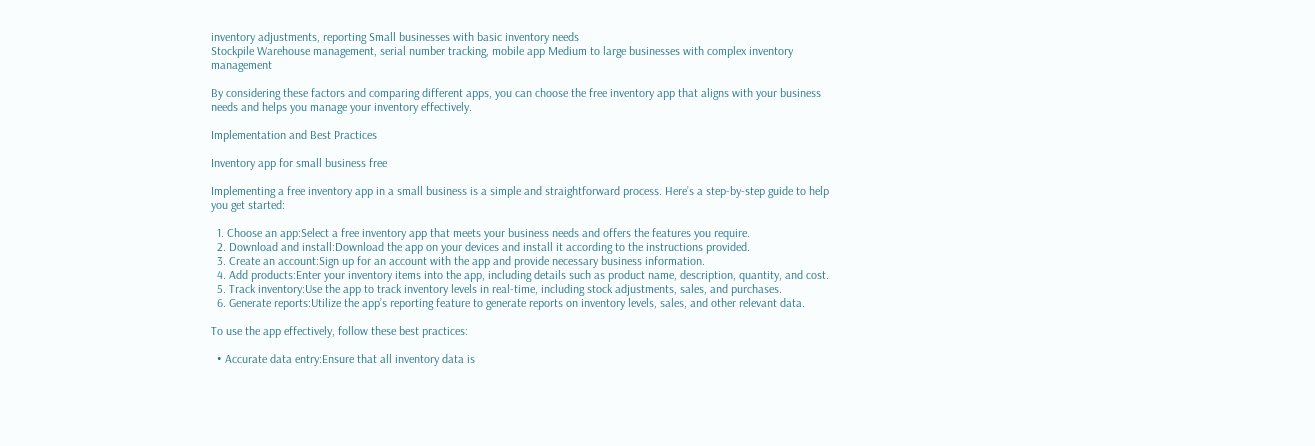inventory adjustments, reporting Small businesses with basic inventory needs
Stockpile Warehouse management, serial number tracking, mobile app Medium to large businesses with complex inventory management

By considering these factors and comparing different apps, you can choose the free inventory app that aligns with your business needs and helps you manage your inventory effectively.

Implementation and Best Practices

Inventory app for small business free

Implementing a free inventory app in a small business is a simple and straightforward process. Here’s a step-by-step guide to help you get started:

  1. Choose an app:Select a free inventory app that meets your business needs and offers the features you require.
  2. Download and install:Download the app on your devices and install it according to the instructions provided.
  3. Create an account:Sign up for an account with the app and provide necessary business information.
  4. Add products:Enter your inventory items into the app, including details such as product name, description, quantity, and cost.
  5. Track inventory:Use the app to track inventory levels in real-time, including stock adjustments, sales, and purchases.
  6. Generate reports:Utilize the app’s reporting feature to generate reports on inventory levels, sales, and other relevant data.

To use the app effectively, follow these best practices:

  • Accurate data entry:Ensure that all inventory data is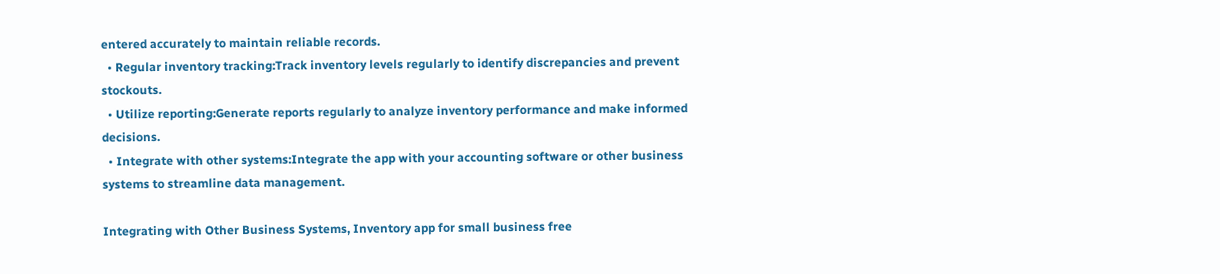entered accurately to maintain reliable records.
  • Regular inventory tracking:Track inventory levels regularly to identify discrepancies and prevent stockouts.
  • Utilize reporting:Generate reports regularly to analyze inventory performance and make informed decisions.
  • Integrate with other systems:Integrate the app with your accounting software or other business systems to streamline data management.

Integrating with Other Business Systems, Inventory app for small business free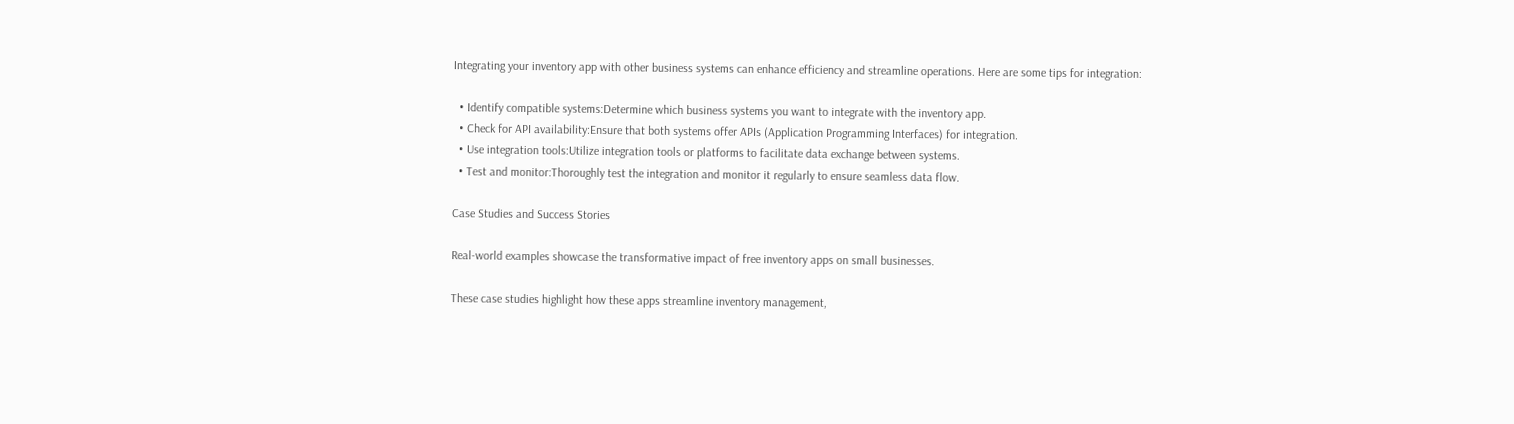Integrating your inventory app with other business systems can enhance efficiency and streamline operations. Here are some tips for integration:

  • Identify compatible systems:Determine which business systems you want to integrate with the inventory app.
  • Check for API availability:Ensure that both systems offer APIs (Application Programming Interfaces) for integration.
  • Use integration tools:Utilize integration tools or platforms to facilitate data exchange between systems.
  • Test and monitor:Thoroughly test the integration and monitor it regularly to ensure seamless data flow.

Case Studies and Success Stories

Real-world examples showcase the transformative impact of free inventory apps on small businesses.

These case studies highlight how these apps streamline inventory management,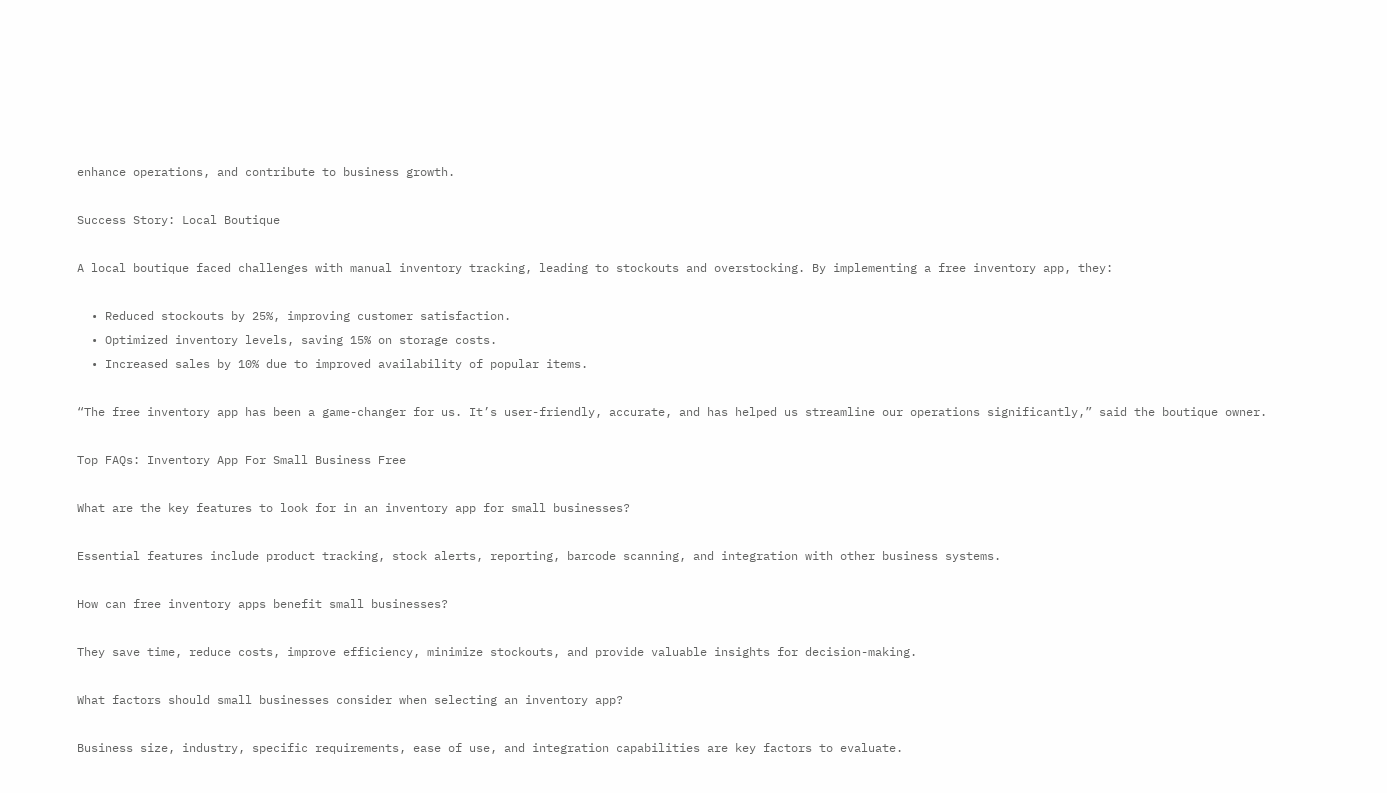enhance operations, and contribute to business growth.

Success Story: Local Boutique

A local boutique faced challenges with manual inventory tracking, leading to stockouts and overstocking. By implementing a free inventory app, they:

  • Reduced stockouts by 25%, improving customer satisfaction.
  • Optimized inventory levels, saving 15% on storage costs.
  • Increased sales by 10% due to improved availability of popular items.

“The free inventory app has been a game-changer for us. It’s user-friendly, accurate, and has helped us streamline our operations significantly,” said the boutique owner.

Top FAQs: Inventory App For Small Business Free

What are the key features to look for in an inventory app for small businesses?

Essential features include product tracking, stock alerts, reporting, barcode scanning, and integration with other business systems.

How can free inventory apps benefit small businesses?

They save time, reduce costs, improve efficiency, minimize stockouts, and provide valuable insights for decision-making.

What factors should small businesses consider when selecting an inventory app?

Business size, industry, specific requirements, ease of use, and integration capabilities are key factors to evaluate.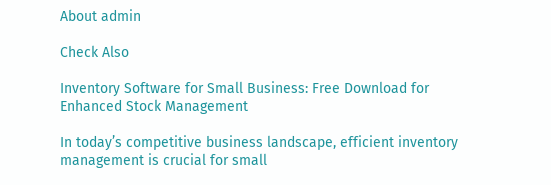About admin

Check Also

Inventory Software for Small Business: Free Download for Enhanced Stock Management

In today’s competitive business landscape, efficient inventory management is crucial for small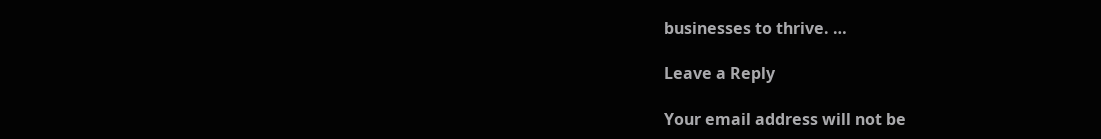businesses to thrive. …

Leave a Reply

Your email address will not be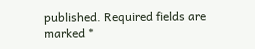published. Required fields are marked *